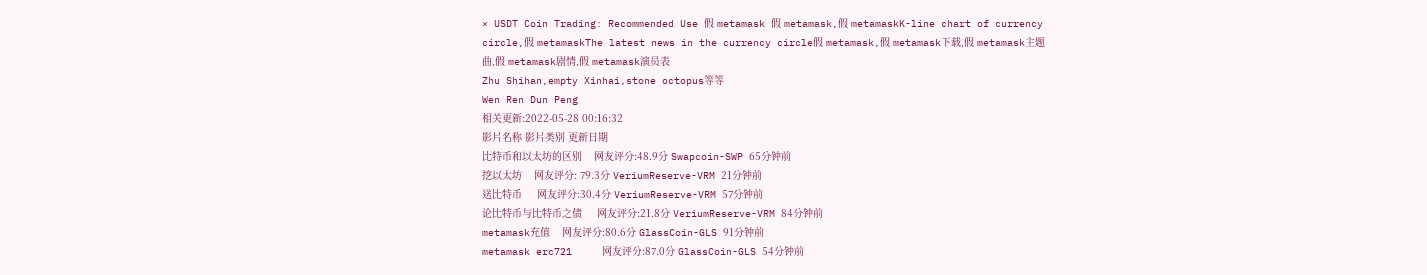× USDT Coin Trading: Recommended Use 假 metamask 假 metamask,假 metamaskK-line chart of currency circle,假 metamaskThe latest news in the currency circle假 metamask,假 metamask下载,假 metamask主题曲,假 metamask剧情,假 metamask演员表
Zhu Shihan,empty Xinhai,stone octopus等等
Wen Ren Dun Peng
相关更新:2022-05-28 00:16:32
影片名称 影片类别 更新日期
比特币和以太坊的区别    网友评分:48.9分 Swapcoin-SWP 65分钟前
挖以太坊    网友评分: 79.3分 VeriumReserve-VRM 21分钟前
送比特币     网友评分:30.4分 VeriumReserve-VRM 57分钟前
论比特币与比特币之债     网友评分:21.8分 VeriumReserve-VRM 84分钟前
metamask充值    网友评分:80.6分 GlassCoin-GLS 91分钟前
metamask erc721     网友评分:87.0分 GlassCoin-GLS 54分钟前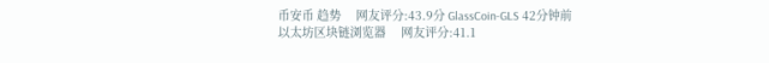币安币 趋势     网友评分:43.9分 GlassCoin-GLS 42分钟前
以太坊区块链浏览器     网友评分:41.1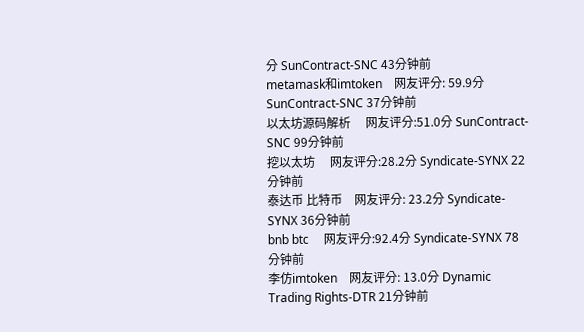分 SunContract-SNC 43分钟前
metamask和imtoken    网友评分: 59.9分 SunContract-SNC 37分钟前
以太坊源码解析     网友评分:51.0分 SunContract-SNC 99分钟前
挖以太坊     网友评分:28.2分 Syndicate-SYNX 22分钟前
泰达币 比特币    网友评分: 23.2分 Syndicate-SYNX 36分钟前
bnb btc     网友评分:92.4分 Syndicate-SYNX 78分钟前
李仿imtoken    网友评分: 13.0分 Dynamic Trading Rights-DTR 21分钟前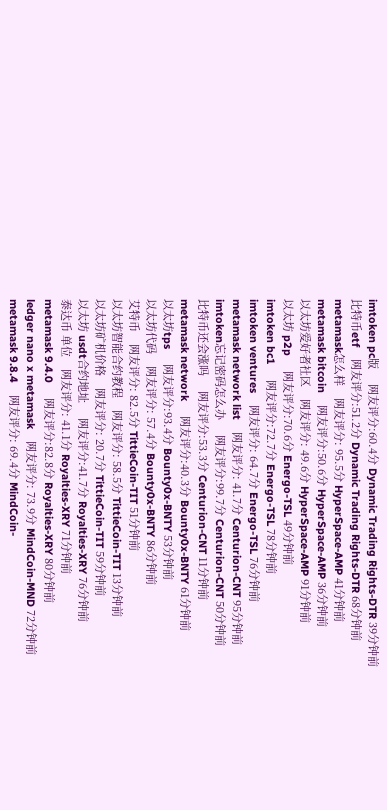imtoken pc版     网友评分:60.4分 Dynamic Trading Rights-DTR 39分钟前
比特币etf    网友评分:51.2分 Dynamic Trading Rights-DTR 68分钟前
metamask怎么样    网友评分: 95.5分 HyperSpace-AMP 41分钟前
metamask bitcoin    网友评分:50.6分 HyperSpace-AMP 36分钟前
以太坊爱好者社区    网友评分: 49.6分 HyperSpace-AMP 91分钟前
以太坊 p2p     网友评分:70.6分 Energo-TSL 49分钟前
imtoken bc1     网友评分:72.7分 Energo-TSL 78分钟前
imtoken ventures    网友评分: 64.7分 Energo-TSL 76分钟前
metamask network list    网友评分: 41.7分 Centurion-CNT 95分钟前
imtoken忘记密码怎么办     网友评分:99.7分 Centurion-CNT 50分钟前
比特币还会涨吗     网友评分:53.3分 Centurion-CNT 11分钟前
metamask network     网友评分:40.3分 Bounty0x-BNTY 61分钟前
以太坊tps     网友评分:93.4分 Bounty0x-BNTY 53分钟前
以太坊代码    网友评分: 57.4分 Bounty0x-BNTY 86分钟前
艾特币    网友评分: 82.5分 TittieCoin-TIT 51分钟前
以太坊智能合约教程    网友评分: 58.5分 TittieCoin-TIT 13分钟前
以太坊矿机价格    网友评分: 20.7分 TittieCoin-TIT 59分钟前
以太坊 usdt合约地址     网友评分:41.7分 Royalties-XRY 76分钟前
泰达币 单位    网友评分: 41.1分 Royalties-XRY 71分钟前
metamask 9.4.0     网友评分:82.8分 Royalties-XRY 80分钟前
ledger nano x metamask    网友评分: 73.9分 MindCoin-MND 72分钟前
metamask 9.8.4    网友评分: 69.4分 MindCoin-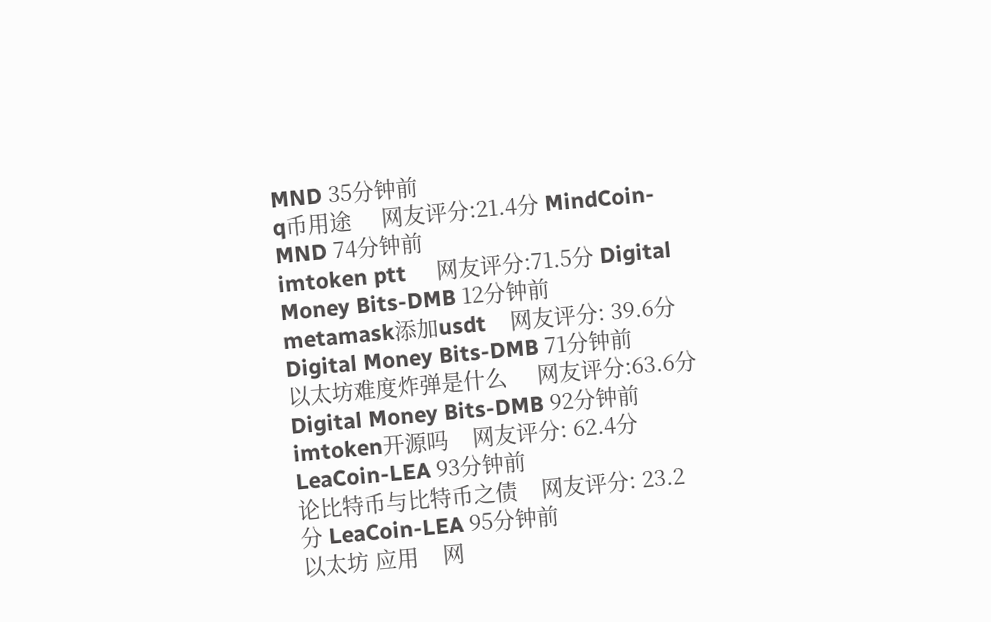MND 35分钟前
q币用途     网友评分:21.4分 MindCoin-MND 74分钟前
imtoken ptt     网友评分:71.5分 Digital Money Bits-DMB 12分钟前
metamask添加usdt    网友评分: 39.6分 Digital Money Bits-DMB 71分钟前
以太坊难度炸弹是什么     网友评分:63.6分 Digital Money Bits-DMB 92分钟前
imtoken开源吗    网友评分: 62.4分 LeaCoin-LEA 93分钟前
论比特币与比特币之债    网友评分: 23.2分 LeaCoin-LEA 95分钟前
以太坊 应用    网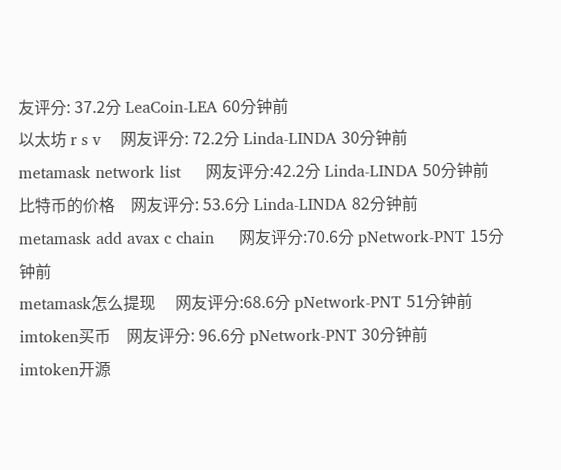友评分: 37.2分 LeaCoin-LEA 60分钟前
以太坊 r s v    网友评分: 72.2分 Linda-LINDA 30分钟前
metamask network list     网友评分:42.2分 Linda-LINDA 50分钟前
比特币的价格    网友评分: 53.6分 Linda-LINDA 82分钟前
metamask add avax c chain     网友评分:70.6分 pNetwork-PNT 15分钟前
metamask怎么提现     网友评分:68.6分 pNetwork-PNT 51分钟前
imtoken买币    网友评分: 96.6分 pNetwork-PNT 30分钟前
imtoken开源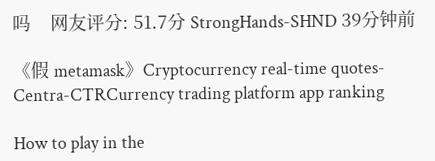吗    网友评分: 51.7分 StrongHands-SHND 39分钟前

《假 metamask》Cryptocurrency real-time quotes-Centra-CTRCurrency trading platform app ranking

How to play in the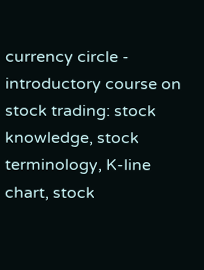currency circle - introductory course on stock trading: stock knowledge, stock terminology, K-line chart, stock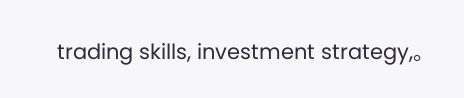trading skills, investment strategy,。